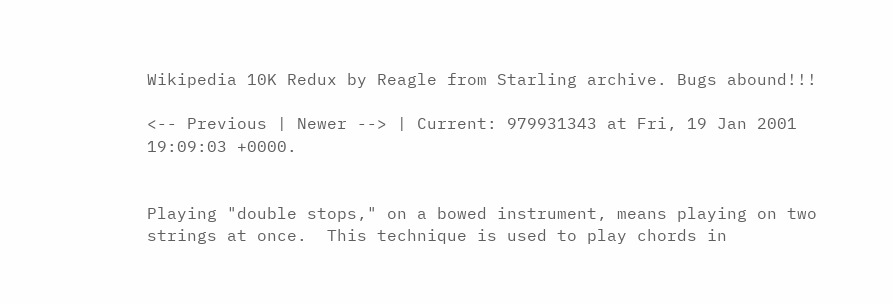Wikipedia 10K Redux by Reagle from Starling archive. Bugs abound!!!

<-- Previous | Newer --> | Current: 979931343 at Fri, 19 Jan 2001 19:09:03 +0000.


Playing "double stops," on a bowed instrument, means playing on two strings at once.  This technique is used to play chords in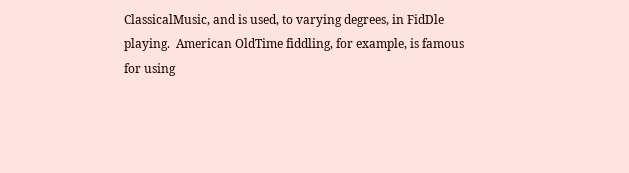ClassicalMusic, and is used, to varying degrees, in FidDle playing.  American OldTime fiddling, for example, is famous for using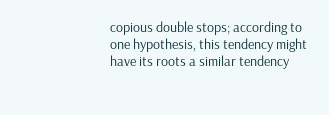copious double stops; according to one hypothesis, this tendency might have its roots a similar tendency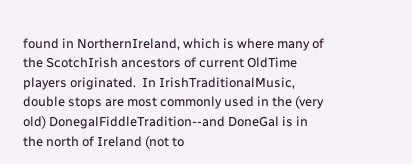found in NorthernIreland, which is where many of the ScotchIrish ancestors of current OldTime players originated.  In IrishTraditionalMusic, double stops are most commonly used in the (very old) DonegalFiddleTradition--and DoneGal is in the north of Ireland (not to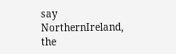say NorthernIreland, the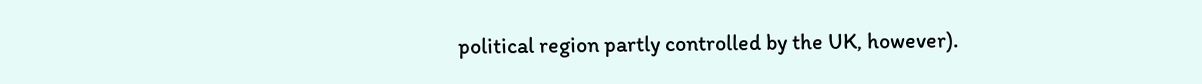political region partly controlled by the UK, however).